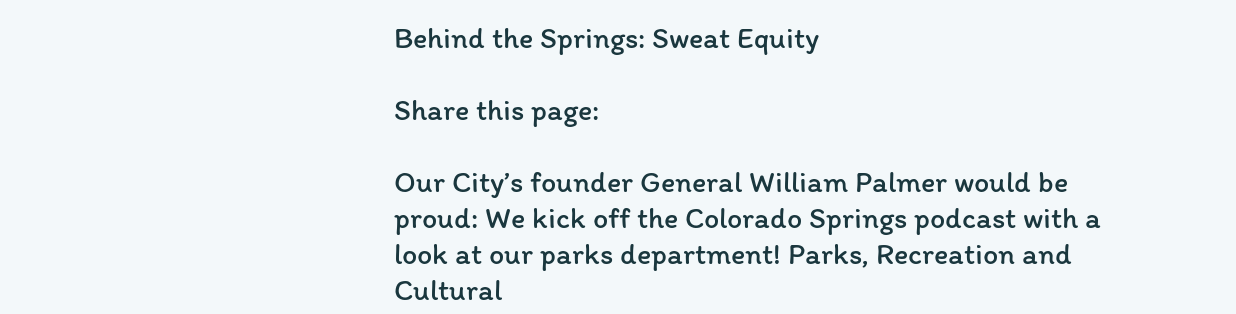Behind the Springs: Sweat Equity

Share this page:

Our City’s founder General William Palmer would be proud: We kick off the Colorado Springs podcast with a look at our parks department! Parks, Recreation and Cultural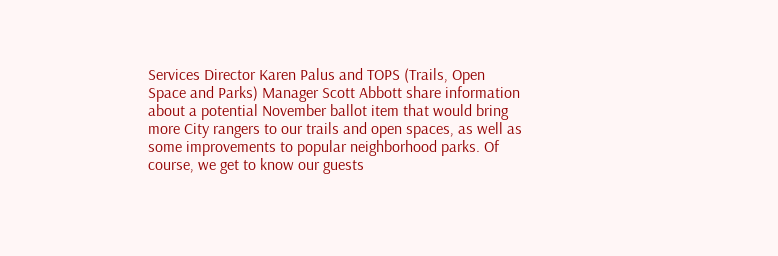Services Director Karen Palus and TOPS (Trails, Open Space and Parks) Manager Scott Abbott share information about a potential November ballot item that would bring more City rangers to our trails and open spaces, as well as some improvements to popular neighborhood parks. Of course, we get to know our guests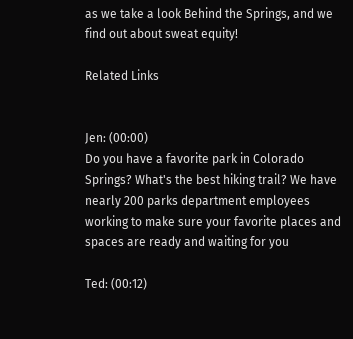as we take a look Behind the Springs, and we find out about sweat equity!

Related Links


Jen: (00:00)
Do you have a favorite park in Colorado Springs? What's the best hiking trail? We have nearly 200 parks department employees working to make sure your favorite places and spaces are ready and waiting for you

Ted: (00:12)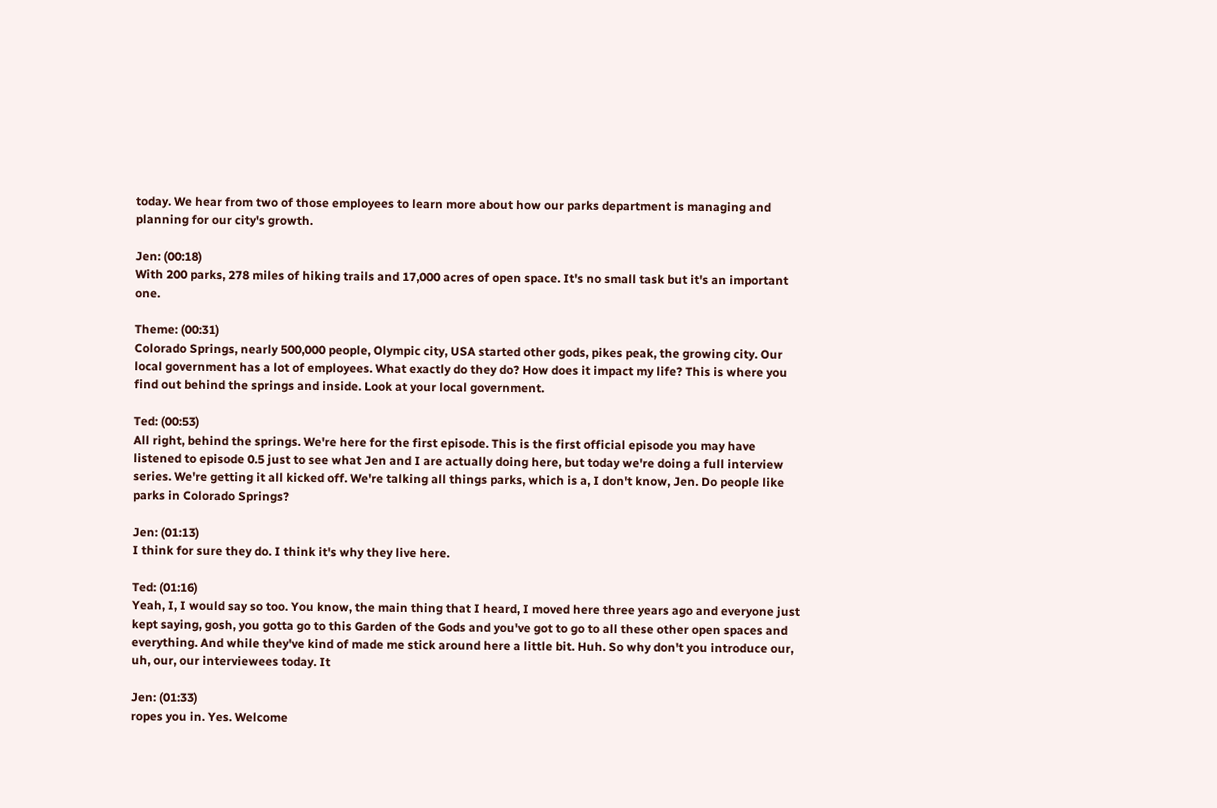today. We hear from two of those employees to learn more about how our parks department is managing and planning for our city's growth.

Jen: (00:18)
With 200 parks, 278 miles of hiking trails and 17,000 acres of open space. It's no small task but it's an important one.

Theme: (00:31)
Colorado Springs, nearly 500,000 people, Olympic city, USA started other gods, pikes peak, the growing city. Our local government has a lot of employees. What exactly do they do? How does it impact my life? This is where you find out behind the springs and inside. Look at your local government.

Ted: (00:53)
All right, behind the springs. We're here for the first episode. This is the first official episode you may have listened to episode 0.5 just to see what Jen and I are actually doing here, but today we're doing a full interview series. We're getting it all kicked off. We're talking all things parks, which is a, I don't know, Jen. Do people like parks in Colorado Springs?

Jen: (01:13)
I think for sure they do. I think it's why they live here.

Ted: (01:16)
Yeah, I, I would say so too. You know, the main thing that I heard, I moved here three years ago and everyone just kept saying, gosh, you gotta go to this Garden of the Gods and you've got to go to all these other open spaces and everything. And while they've kind of made me stick around here a little bit. Huh. So why don't you introduce our, uh, our, our interviewees today. It

Jen: (01:33)
ropes you in. Yes. Welcome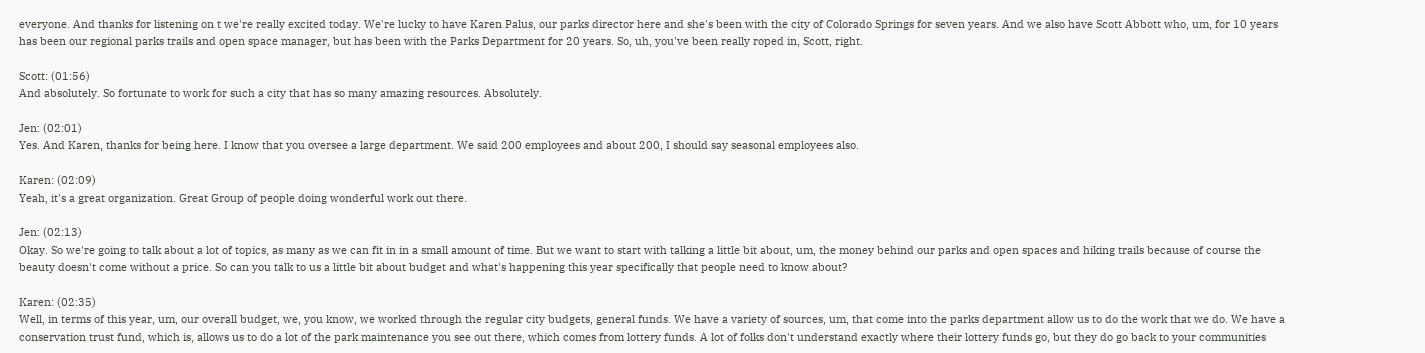everyone. And thanks for listening on t we're really excited today. We're lucky to have Karen Palus, our parks director here and she's been with the city of Colorado Springs for seven years. And we also have Scott Abbott who, um, for 10 years has been our regional parks trails and open space manager, but has been with the Parks Department for 20 years. So, uh, you've been really roped in, Scott, right.

Scott: (01:56)
And absolutely. So fortunate to work for such a city that has so many amazing resources. Absolutely.

Jen: (02:01)
Yes. And Karen, thanks for being here. I know that you oversee a large department. We said 200 employees and about 200, I should say seasonal employees also.

Karen: (02:09)
Yeah, it's a great organization. Great Group of people doing wonderful work out there.

Jen: (02:13)
Okay. So we're going to talk about a lot of topics, as many as we can fit in in a small amount of time. But we want to start with talking a little bit about, um, the money behind our parks and open spaces and hiking trails because of course the beauty doesn't come without a price. So can you talk to us a little bit about budget and what's happening this year specifically that people need to know about?

Karen: (02:35)
Well, in terms of this year, um, our overall budget, we, you know, we worked through the regular city budgets, general funds. We have a variety of sources, um, that come into the parks department allow us to do the work that we do. We have a conservation trust fund, which is, allows us to do a lot of the park maintenance you see out there, which comes from lottery funds. A lot of folks don't understand exactly where their lottery funds go, but they do go back to your communities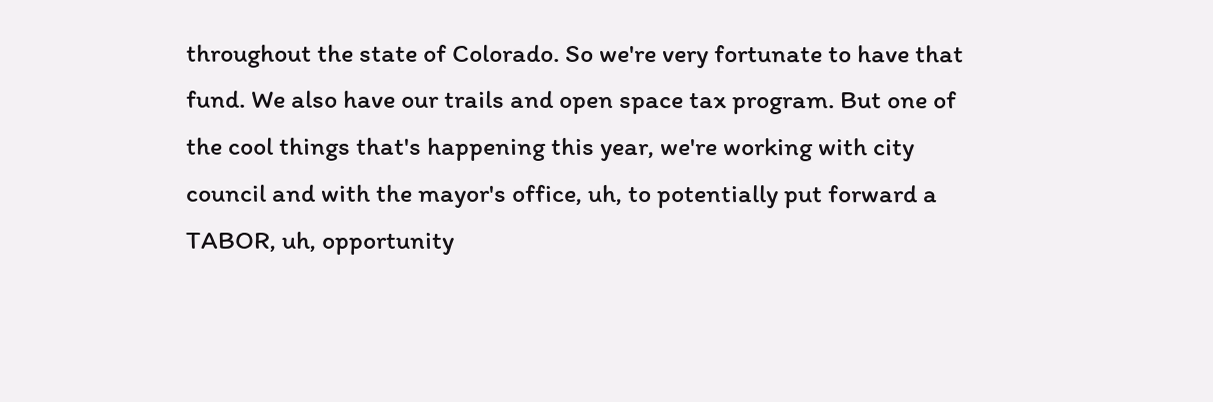throughout the state of Colorado. So we're very fortunate to have that fund. We also have our trails and open space tax program. But one of the cool things that's happening this year, we're working with city council and with the mayor's office, uh, to potentially put forward a TABOR, uh, opportunity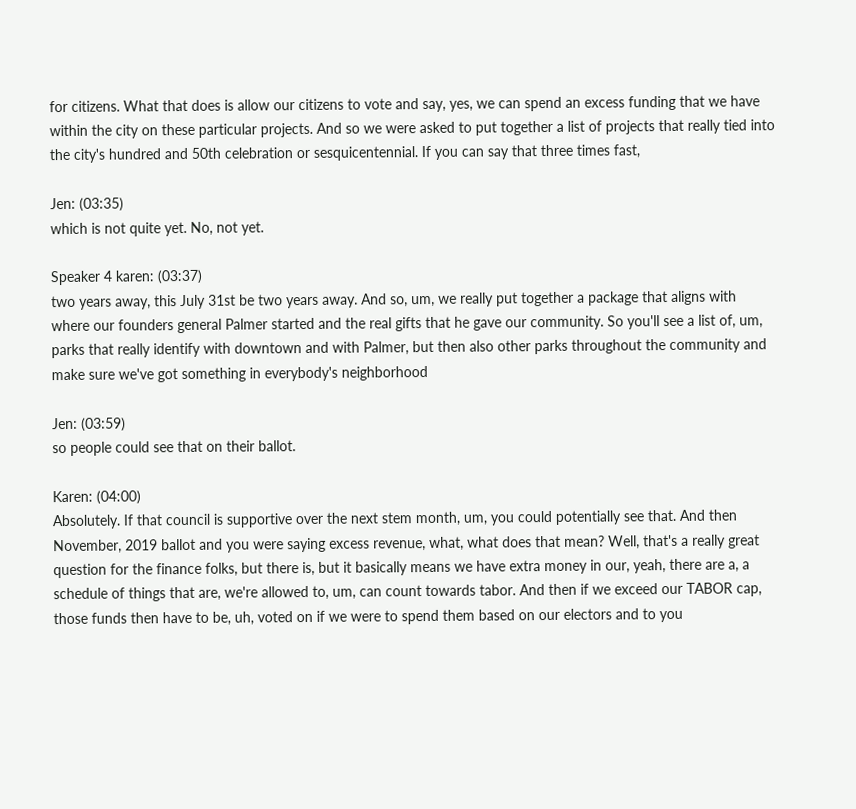for citizens. What that does is allow our citizens to vote and say, yes, we can spend an excess funding that we have within the city on these particular projects. And so we were asked to put together a list of projects that really tied into the city's hundred and 50th celebration or sesquicentennial. If you can say that three times fast,

Jen: (03:35)
which is not quite yet. No, not yet.

Speaker 4 karen: (03:37)
two years away, this July 31st be two years away. And so, um, we really put together a package that aligns with where our founders general Palmer started and the real gifts that he gave our community. So you'll see a list of, um, parks that really identify with downtown and with Palmer, but then also other parks throughout the community and make sure we've got something in everybody's neighborhood

Jen: (03:59)
so people could see that on their ballot.

Karen: (04:00)
Absolutely. If that council is supportive over the next stem month, um, you could potentially see that. And then November, 2019 ballot and you were saying excess revenue, what, what does that mean? Well, that's a really great question for the finance folks, but there is, but it basically means we have extra money in our, yeah, there are a, a schedule of things that are, we're allowed to, um, can count towards tabor. And then if we exceed our TABOR cap, those funds then have to be, uh, voted on if we were to spend them based on our electors and to you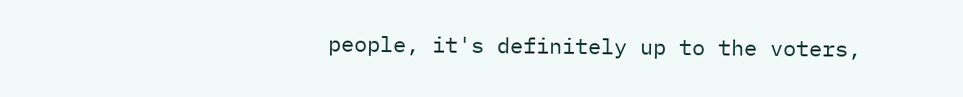people, it's definitely up to the voters,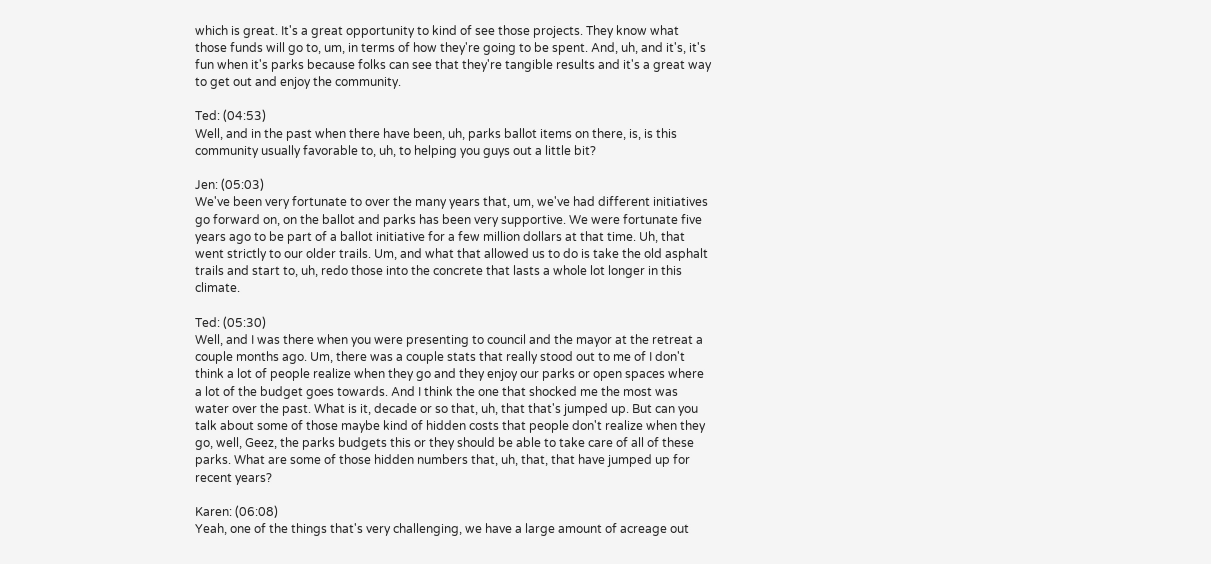which is great. It's a great opportunity to kind of see those projects. They know what those funds will go to, um, in terms of how they're going to be spent. And, uh, and it's, it's fun when it's parks because folks can see that they're tangible results and it's a great way to get out and enjoy the community.

Ted: (04:53)
Well, and in the past when there have been, uh, parks ballot items on there, is, is this community usually favorable to, uh, to helping you guys out a little bit?

Jen: (05:03)
We've been very fortunate to over the many years that, um, we've had different initiatives go forward on, on the ballot and parks has been very supportive. We were fortunate five years ago to be part of a ballot initiative for a few million dollars at that time. Uh, that went strictly to our older trails. Um, and what that allowed us to do is take the old asphalt trails and start to, uh, redo those into the concrete that lasts a whole lot longer in this climate.

Ted: (05:30)
Well, and I was there when you were presenting to council and the mayor at the retreat a couple months ago. Um, there was a couple stats that really stood out to me of I don't think a lot of people realize when they go and they enjoy our parks or open spaces where a lot of the budget goes towards. And I think the one that shocked me the most was water over the past. What is it, decade or so that, uh, that that's jumped up. But can you talk about some of those maybe kind of hidden costs that people don't realize when they go, well, Geez, the parks budgets this or they should be able to take care of all of these parks. What are some of those hidden numbers that, uh, that, that have jumped up for recent years?

Karen: (06:08)
Yeah, one of the things that's very challenging, we have a large amount of acreage out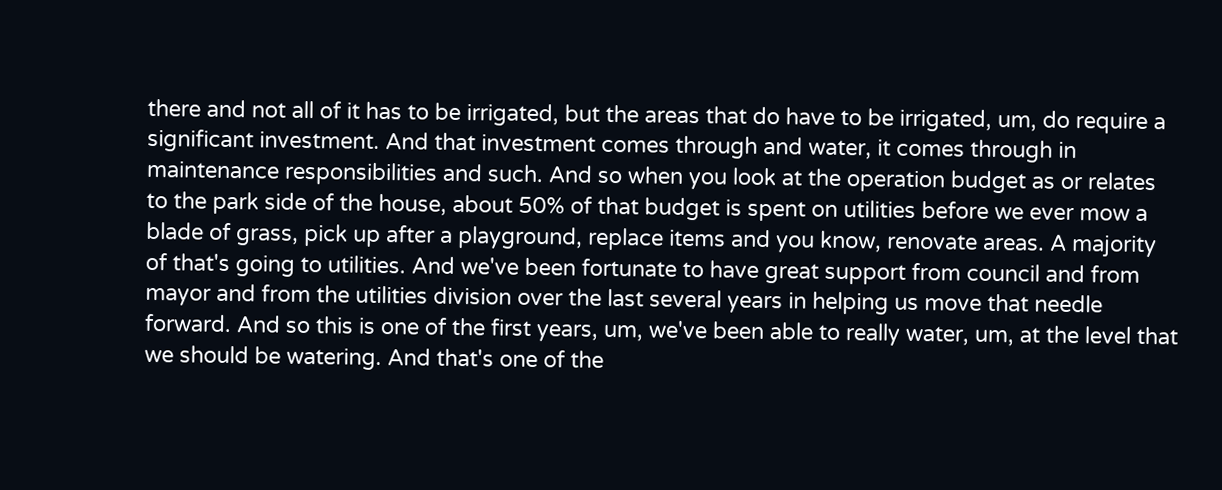there and not all of it has to be irrigated, but the areas that do have to be irrigated, um, do require a significant investment. And that investment comes through and water, it comes through in maintenance responsibilities and such. And so when you look at the operation budget as or relates to the park side of the house, about 50% of that budget is spent on utilities before we ever mow a blade of grass, pick up after a playground, replace items and you know, renovate areas. A majority of that's going to utilities. And we've been fortunate to have great support from council and from mayor and from the utilities division over the last several years in helping us move that needle forward. And so this is one of the first years, um, we've been able to really water, um, at the level that we should be watering. And that's one of the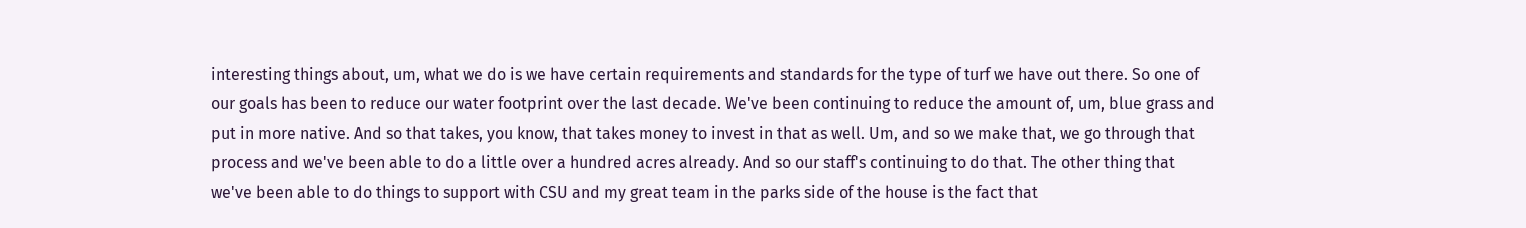interesting things about, um, what we do is we have certain requirements and standards for the type of turf we have out there. So one of our goals has been to reduce our water footprint over the last decade. We've been continuing to reduce the amount of, um, blue grass and put in more native. And so that takes, you know, that takes money to invest in that as well. Um, and so we make that, we go through that process and we've been able to do a little over a hundred acres already. And so our staff's continuing to do that. The other thing that we've been able to do things to support with CSU and my great team in the parks side of the house is the fact that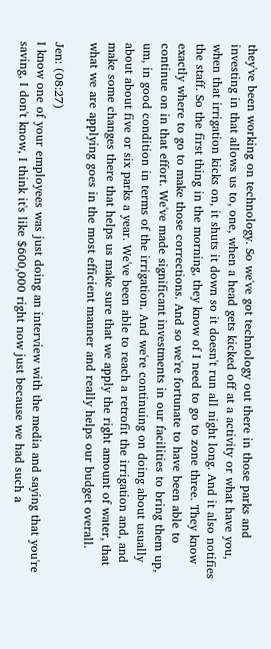they've been working on technology. So we've got technology out there in those parks and investing in that allows us to, one, when a head gets kicked off at a activity or what have you, when that irrigation kicks on, it shuts it down so it doesn't run all night long. And it also notifies the staff. So the first thing in the morning, they know of I need to go to zone three. They know exactly where to go to make those corrections. And so we're fortunate to have been able to continue on in that effort. We've made significant investments in our facilities to bring them up, um, in good condition in terms of the irrigation. And we're continuing on doing about usually about about five or six parks a year. We've been able to reach a retrofit the irrigation and, and make some changes there that helps us make sure that we apply the right amount of water, that what we are applying goes in the most efficient manner and really helps our budget overall.

Jen: (08:27)
I know one of your employees was just doing an interview with the media and saying that you're saving, I don't know, I think it's like $600,000 right now just because we had such a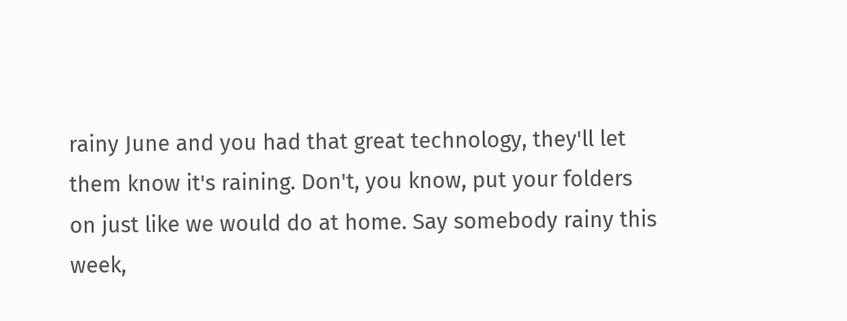rainy June and you had that great technology, they'll let them know it's raining. Don't, you know, put your folders on just like we would do at home. Say somebody rainy this week,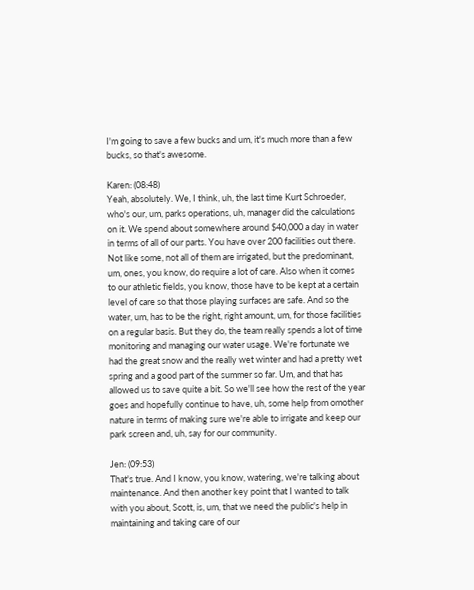I'm going to save a few bucks and um, it's much more than a few bucks, so that's awesome.

Karen: (08:48)
Yeah, absolutely. We, I think, uh, the last time Kurt Schroeder, who's our, um, parks operations, uh, manager did the calculations on it. We spend about somewhere around $40,000 a day in water in terms of all of our parts. You have over 200 facilities out there. Not like some, not all of them are irrigated, but the predominant, um, ones, you know, do require a lot of care. Also when it comes to our athletic fields, you know, those have to be kept at a certain level of care so that those playing surfaces are safe. And so the water, um, has to be the right, right amount, um, for those facilities on a regular basis. But they do, the team really spends a lot of time monitoring and managing our water usage. We're fortunate we had the great snow and the really wet winter and had a pretty wet spring and a good part of the summer so far. Um, and that has allowed us to save quite a bit. So we'll see how the rest of the year goes and hopefully continue to have, uh, some help from omother nature in terms of making sure we're able to irrigate and keep our park screen and, uh, say for our community.

Jen: (09:53)
That's true. And I know, you know, watering, we're talking about maintenance. And then another key point that I wanted to talk with you about, Scott, is, um, that we need the public's help in maintaining and taking care of our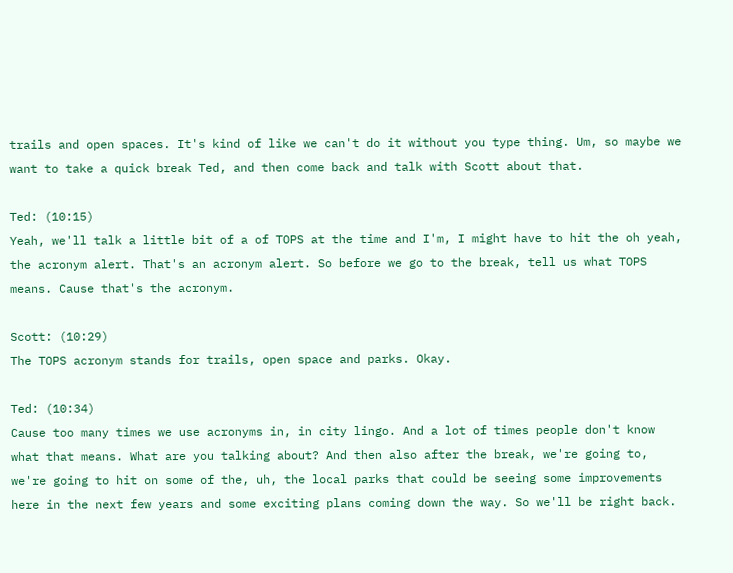trails and open spaces. It's kind of like we can't do it without you type thing. Um, so maybe we want to take a quick break Ted, and then come back and talk with Scott about that.

Ted: (10:15)
Yeah, we'll talk a little bit of a of TOPS at the time and I'm, I might have to hit the oh yeah, the acronym alert. That's an acronym alert. So before we go to the break, tell us what TOPS means. Cause that's the acronym.

Scott: (10:29)
The TOPS acronym stands for trails, open space and parks. Okay.

Ted: (10:34)
Cause too many times we use acronyms in, in city lingo. And a lot of times people don't know what that means. What are you talking about? And then also after the break, we're going to, we're going to hit on some of the, uh, the local parks that could be seeing some improvements here in the next few years and some exciting plans coming down the way. So we'll be right back.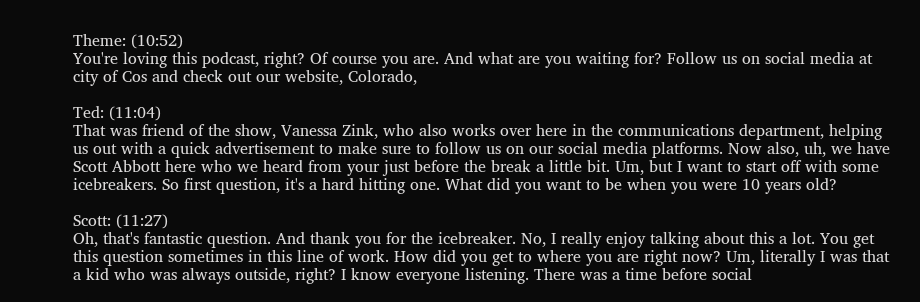Theme: (10:52)
You're loving this podcast, right? Of course you are. And what are you waiting for? Follow us on social media at city of Cos and check out our website, Colorado,

Ted: (11:04)
That was friend of the show, Vanessa Zink, who also works over here in the communications department, helping us out with a quick advertisement to make sure to follow us on our social media platforms. Now also, uh, we have Scott Abbott here who we heard from your just before the break a little bit. Um, but I want to start off with some icebreakers. So first question, it's a hard hitting one. What did you want to be when you were 10 years old?

Scott: (11:27)
Oh, that's fantastic question. And thank you for the icebreaker. No, I really enjoy talking about this a lot. You get this question sometimes in this line of work. How did you get to where you are right now? Um, literally I was that a kid who was always outside, right? I know everyone listening. There was a time before social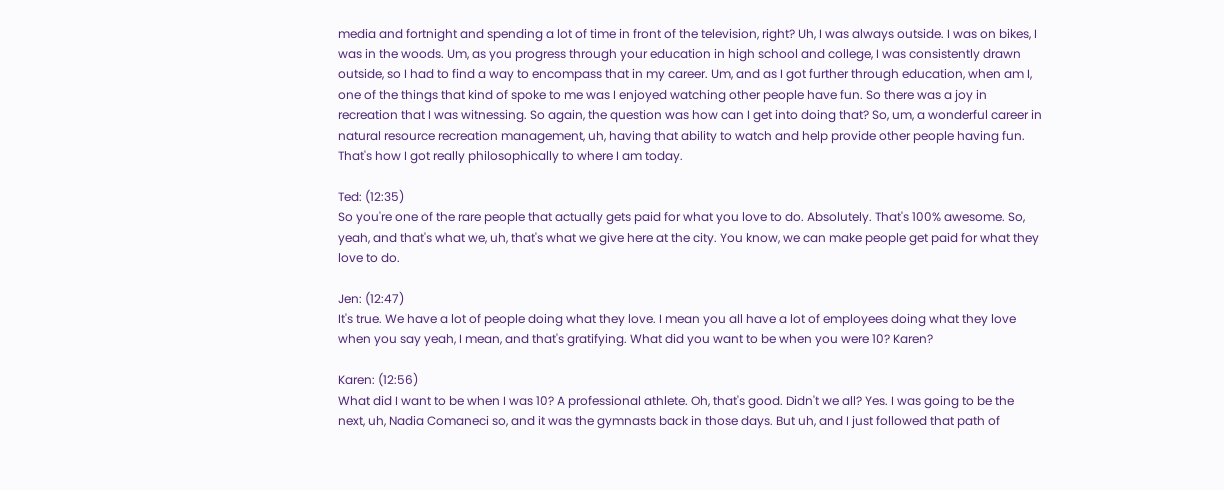media and fortnight and spending a lot of time in front of the television, right? Uh, I was always outside. I was on bikes, I was in the woods. Um, as you progress through your education in high school and college, I was consistently drawn outside, so I had to find a way to encompass that in my career. Um, and as I got further through education, when am I, one of the things that kind of spoke to me was I enjoyed watching other people have fun. So there was a joy in recreation that I was witnessing. So again, the question was how can I get into doing that? So, um, a wonderful career in natural resource recreation management, uh, having that ability to watch and help provide other people having fun. That's how I got really philosophically to where I am today.

Ted: (12:35)
So you're one of the rare people that actually gets paid for what you love to do. Absolutely. That's 100% awesome. So, yeah, and that's what we, uh, that's what we give here at the city. You know, we can make people get paid for what they love to do.

Jen: (12:47)
It's true. We have a lot of people doing what they love. I mean you all have a lot of employees doing what they love when you say yeah, I mean, and that's gratifying. What did you want to be when you were 10? Karen?

Karen: (12:56)
What did I want to be when I was 10? A professional athlete. Oh, that's good. Didn't we all? Yes. I was going to be the next, uh, Nadia Comaneci so, and it was the gymnasts back in those days. But uh, and I just followed that path of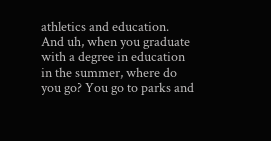athletics and education. And uh, when you graduate with a degree in education in the summer, where do you go? You go to parks and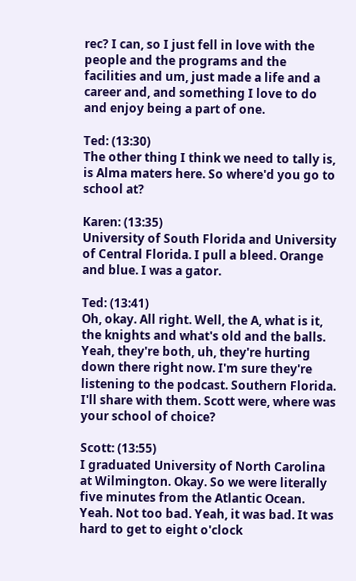rec? I can, so I just fell in love with the people and the programs and the facilities and um, just made a life and a career and, and something I love to do and enjoy being a part of one.

Ted: (13:30)
The other thing I think we need to tally is, is Alma maters here. So where'd you go to school at?

Karen: (13:35)
University of South Florida and University of Central Florida. I pull a bleed. Orange and blue. I was a gator.

Ted: (13:41)
Oh, okay. All right. Well, the A, what is it, the knights and what's old and the balls. Yeah, they're both, uh, they're hurting down there right now. I'm sure they're listening to the podcast. Southern Florida. I'll share with them. Scott were, where was your school of choice?

Scott: (13:55)
I graduated University of North Carolina at Wilmington. Okay. So we were literally five minutes from the Atlantic Ocean. Yeah. Not too bad. Yeah, it was bad. It was hard to get to eight o'clock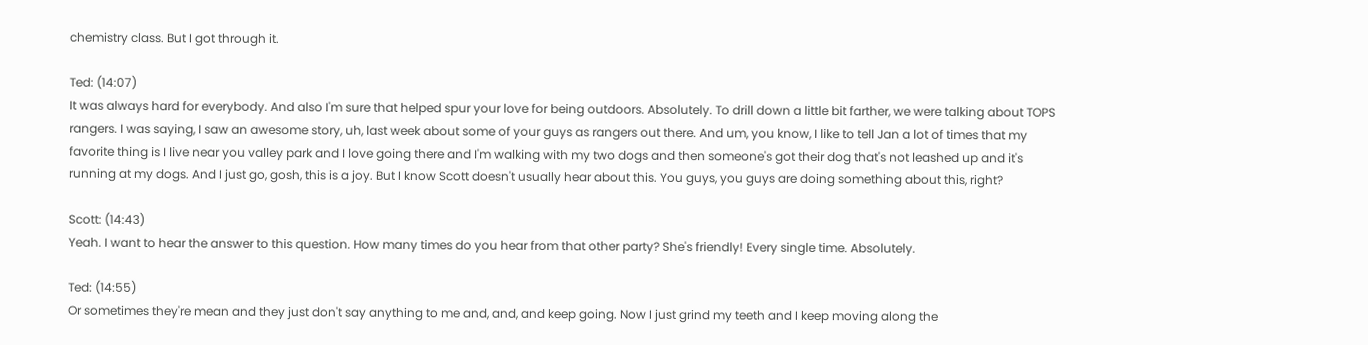chemistry class. But I got through it.

Ted: (14:07)
It was always hard for everybody. And also I'm sure that helped spur your love for being outdoors. Absolutely. To drill down a little bit farther, we were talking about TOPS rangers. I was saying, I saw an awesome story, uh, last week about some of your guys as rangers out there. And um, you know, I like to tell Jan a lot of times that my favorite thing is I live near you valley park and I love going there and I'm walking with my two dogs and then someone's got their dog that's not leashed up and it's running at my dogs. And I just go, gosh, this is a joy. But I know Scott doesn't usually hear about this. You guys, you guys are doing something about this, right?

Scott: (14:43)
Yeah. I want to hear the answer to this question. How many times do you hear from that other party? She's friendly! Every single time. Absolutely.

Ted: (14:55)
Or sometimes they're mean and they just don't say anything to me and, and, and keep going. Now I just grind my teeth and I keep moving along the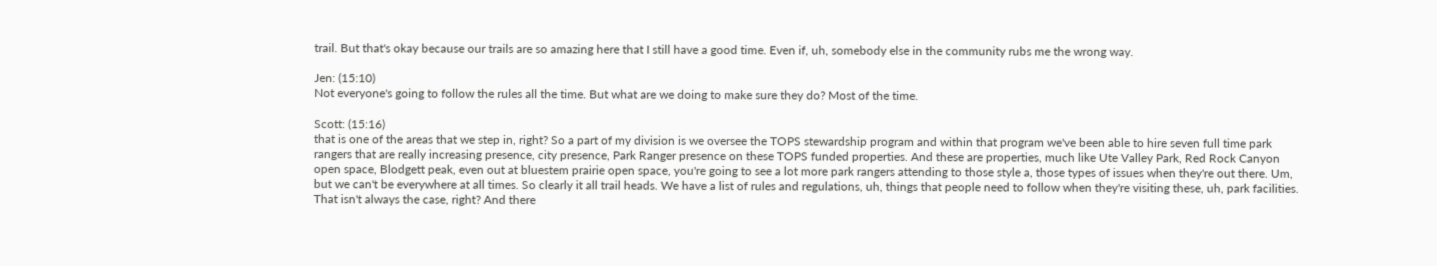trail. But that's okay because our trails are so amazing here that I still have a good time. Even if, uh, somebody else in the community rubs me the wrong way.

Jen: (15:10)
Not everyone's going to follow the rules all the time. But what are we doing to make sure they do? Most of the time.

Scott: (15:16)
that is one of the areas that we step in, right? So a part of my division is we oversee the TOPS stewardship program and within that program we've been able to hire seven full time park rangers that are really increasing presence, city presence, Park Ranger presence on these TOPS funded properties. And these are properties, much like Ute Valley Park, Red Rock Canyon open space, Blodgett peak, even out at bluestem prairie open space, you're going to see a lot more park rangers attending to those style a, those types of issues when they're out there. Um, but we can't be everywhere at all times. So clearly it all trail heads. We have a list of rules and regulations, uh, things that people need to follow when they're visiting these, uh, park facilities. That isn't always the case, right? And there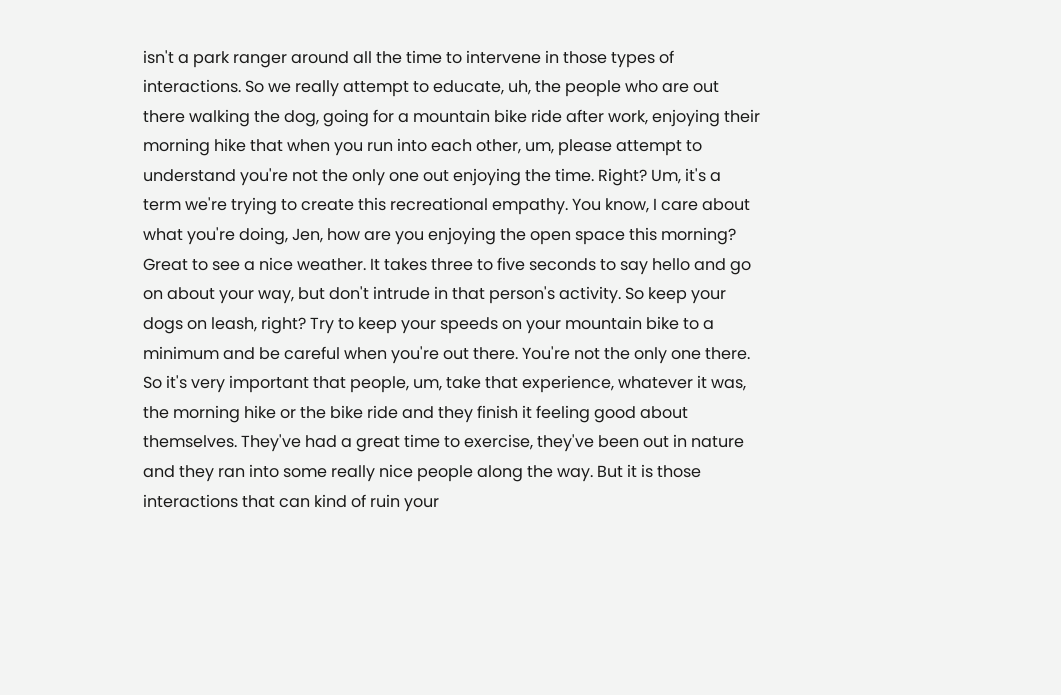isn't a park ranger around all the time to intervene in those types of interactions. So we really attempt to educate, uh, the people who are out there walking the dog, going for a mountain bike ride after work, enjoying their morning hike that when you run into each other, um, please attempt to understand you're not the only one out enjoying the time. Right? Um, it's a term we're trying to create this recreational empathy. You know, I care about what you're doing, Jen, how are you enjoying the open space this morning? Great to see a nice weather. It takes three to five seconds to say hello and go on about your way, but don't intrude in that person's activity. So keep your dogs on leash, right? Try to keep your speeds on your mountain bike to a minimum and be careful when you're out there. You're not the only one there. So it's very important that people, um, take that experience, whatever it was, the morning hike or the bike ride and they finish it feeling good about themselves. They've had a great time to exercise, they've been out in nature and they ran into some really nice people along the way. But it is those interactions that can kind of ruin your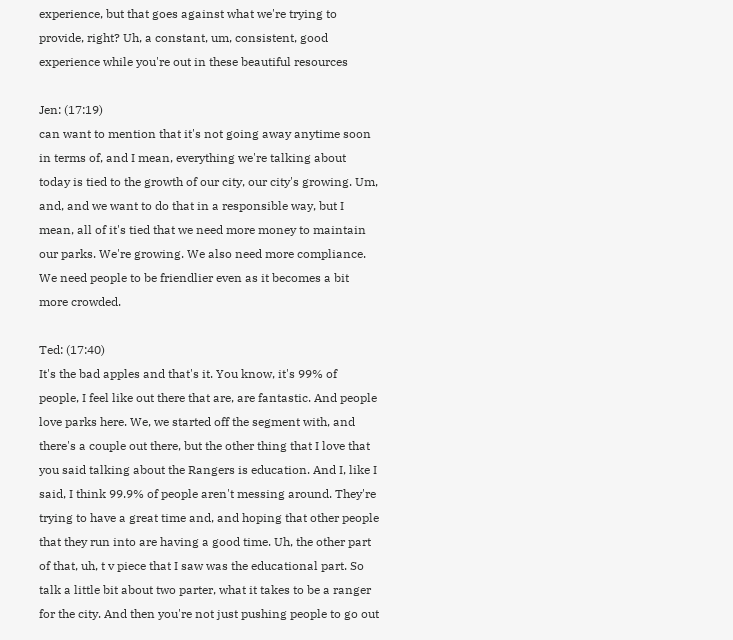experience, but that goes against what we're trying to provide, right? Uh, a constant, um, consistent, good experience while you're out in these beautiful resources

Jen: (17:19)
can want to mention that it's not going away anytime soon in terms of, and I mean, everything we're talking about today is tied to the growth of our city, our city's growing. Um, and, and we want to do that in a responsible way, but I mean, all of it's tied that we need more money to maintain our parks. We're growing. We also need more compliance. We need people to be friendlier even as it becomes a bit more crowded.

Ted: (17:40)
It's the bad apples and that's it. You know, it's 99% of people, I feel like out there that are, are fantastic. And people love parks here. We, we started off the segment with, and there's a couple out there, but the other thing that I love that you said talking about the Rangers is education. And I, like I said, I think 99.9% of people aren't messing around. They're trying to have a great time and, and hoping that other people that they run into are having a good time. Uh, the other part of that, uh, t v piece that I saw was the educational part. So talk a little bit about two parter, what it takes to be a ranger for the city. And then you're not just pushing people to go out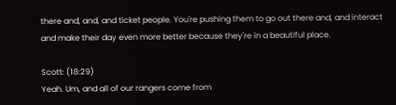there and, and, and ticket people. You're pushing them to go out there and, and interact and make their day even more better because they're in a beautiful place.

Scott: (18:29)
Yeah. Um, and all of our rangers come from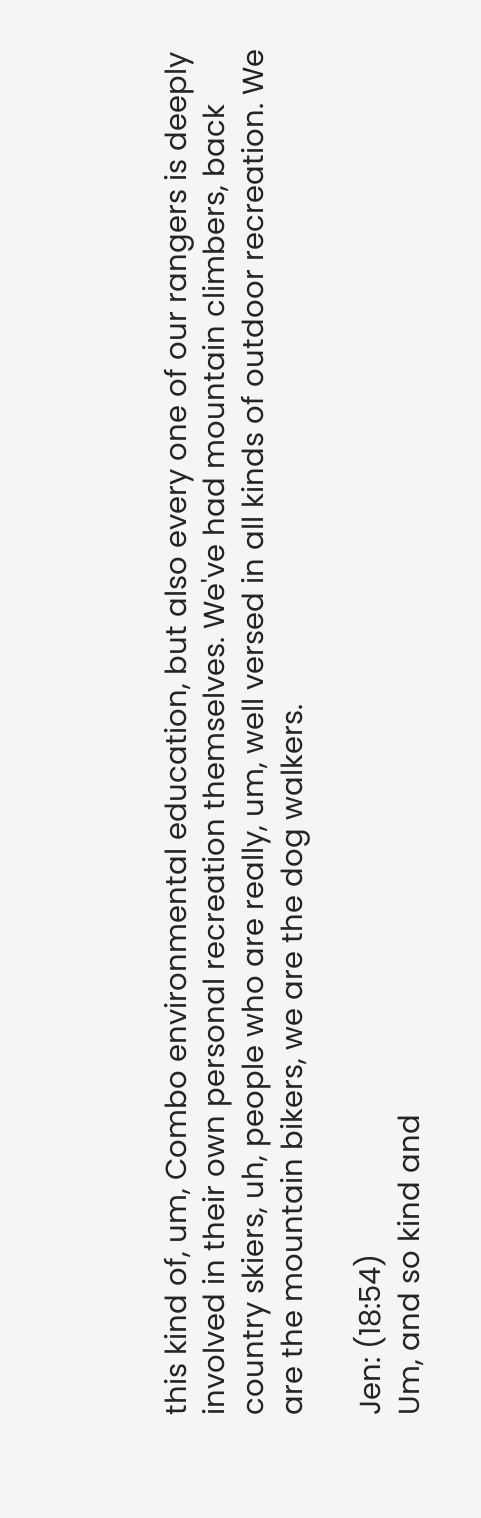this kind of, um, Combo environmental education, but also every one of our rangers is deeply involved in their own personal recreation themselves. We've had mountain climbers, back country skiers, uh, people who are really, um, well versed in all kinds of outdoor recreation. We are the mountain bikers, we are the dog walkers.

Jen: (18:54)
Um, and so kind and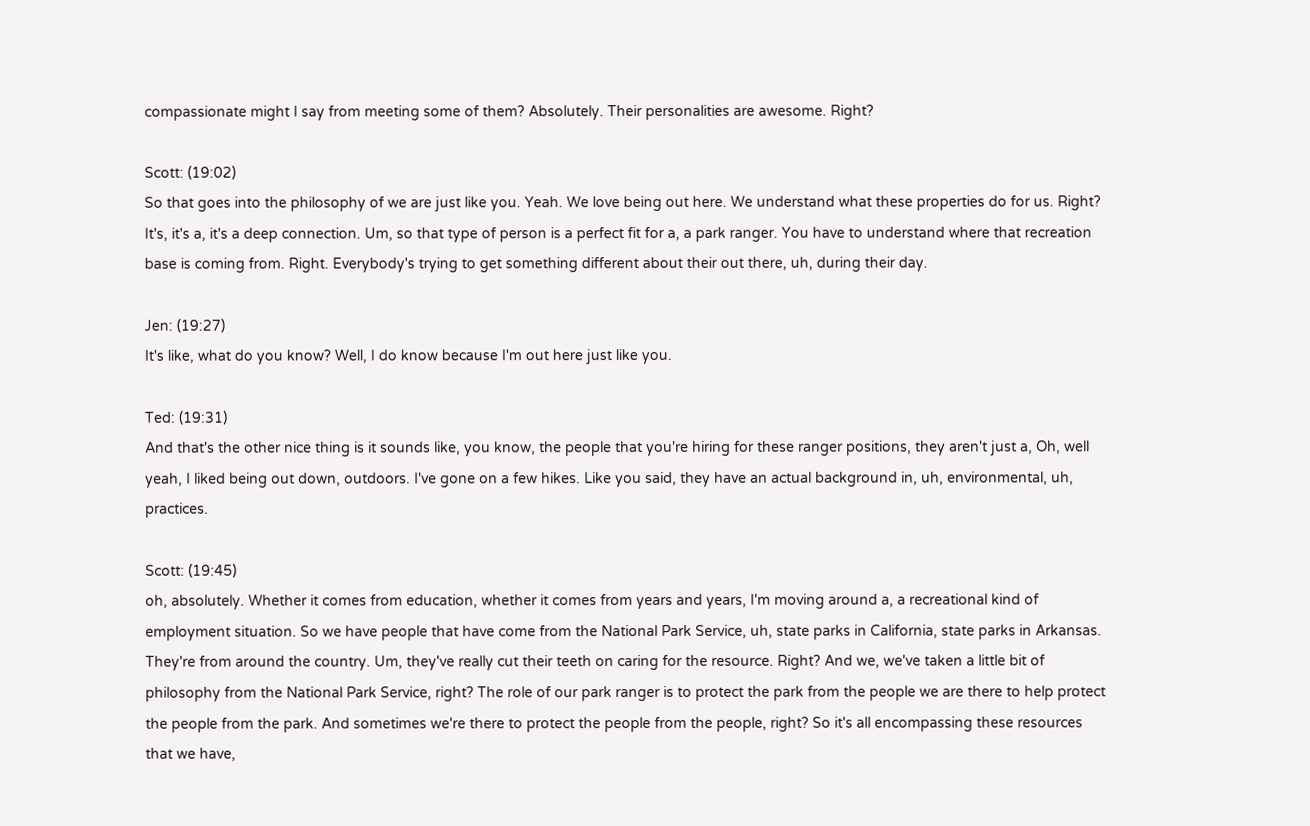compassionate might I say from meeting some of them? Absolutely. Their personalities are awesome. Right?

Scott: (19:02)
So that goes into the philosophy of we are just like you. Yeah. We love being out here. We understand what these properties do for us. Right? It's, it's a, it's a deep connection. Um, so that type of person is a perfect fit for a, a park ranger. You have to understand where that recreation base is coming from. Right. Everybody's trying to get something different about their out there, uh, during their day.

Jen: (19:27)
It's like, what do you know? Well, I do know because I'm out here just like you.

Ted: (19:31)
And that's the other nice thing is it sounds like, you know, the people that you're hiring for these ranger positions, they aren't just a, Oh, well yeah, I liked being out down, outdoors. I've gone on a few hikes. Like you said, they have an actual background in, uh, environmental, uh, practices.

Scott: (19:45)
oh, absolutely. Whether it comes from education, whether it comes from years and years, I'm moving around a, a recreational kind of employment situation. So we have people that have come from the National Park Service, uh, state parks in California, state parks in Arkansas. They're from around the country. Um, they've really cut their teeth on caring for the resource. Right? And we, we've taken a little bit of philosophy from the National Park Service, right? The role of our park ranger is to protect the park from the people we are there to help protect the people from the park. And sometimes we're there to protect the people from the people, right? So it's all encompassing these resources that we have,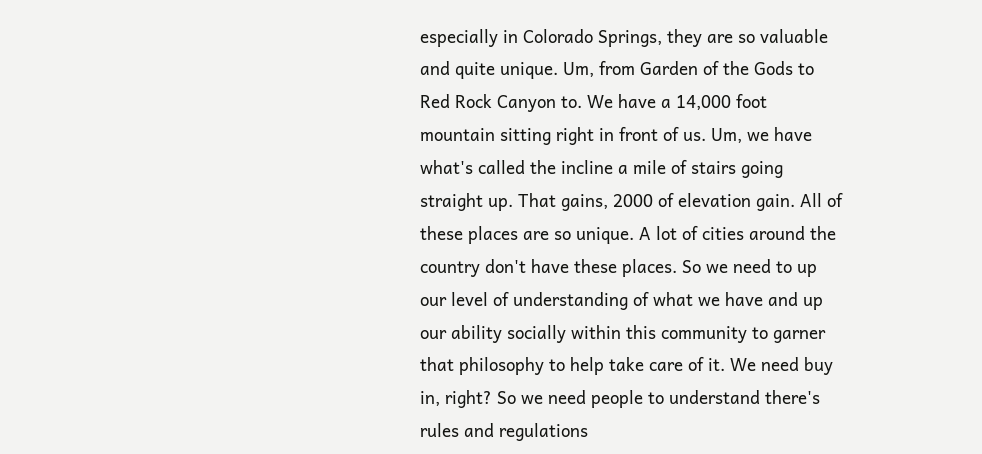especially in Colorado Springs, they are so valuable and quite unique. Um, from Garden of the Gods to Red Rock Canyon to. We have a 14,000 foot mountain sitting right in front of us. Um, we have what's called the incline a mile of stairs going straight up. That gains, 2000 of elevation gain. All of these places are so unique. A lot of cities around the country don't have these places. So we need to up our level of understanding of what we have and up our ability socially within this community to garner that philosophy to help take care of it. We need buy in, right? So we need people to understand there's rules and regulations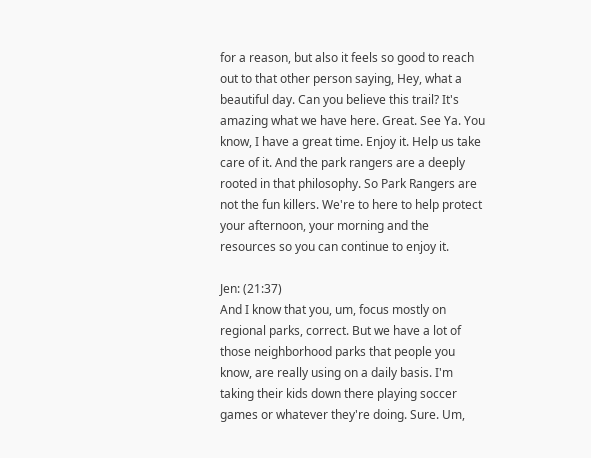for a reason, but also it feels so good to reach out to that other person saying, Hey, what a beautiful day. Can you believe this trail? It's amazing what we have here. Great. See Ya. You know, I have a great time. Enjoy it. Help us take care of it. And the park rangers are a deeply rooted in that philosophy. So Park Rangers are not the fun killers. We're to here to help protect your afternoon, your morning and the resources so you can continue to enjoy it.

Jen: (21:37)
And I know that you, um, focus mostly on regional parks, correct. But we have a lot of those neighborhood parks that people you know, are really using on a daily basis. I'm taking their kids down there playing soccer games or whatever they're doing. Sure. Um,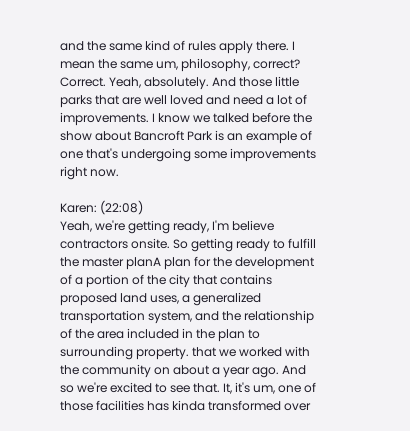and the same kind of rules apply there. I mean the same um, philosophy, correct? Correct. Yeah, absolutely. And those little parks that are well loved and need a lot of improvements. I know we talked before the show about Bancroft Park is an example of one that's undergoing some improvements right now.

Karen: (22:08)
Yeah, we're getting ready, I'm believe contractors onsite. So getting ready to fulfill the master planA plan for the development of a portion of the city that contains proposed land uses, a generalized transportation system, and the relationship of the area included in the plan to surrounding property. that we worked with the community on about a year ago. And so we're excited to see that. It, it's um, one of those facilities has kinda transformed over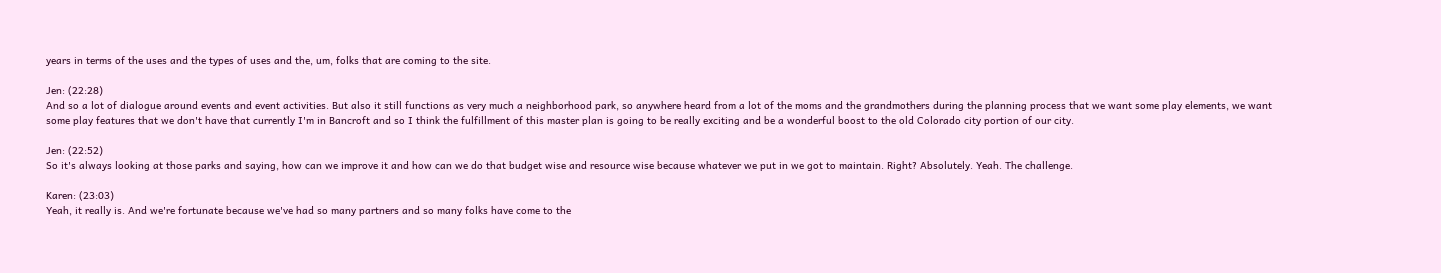years in terms of the uses and the types of uses and the, um, folks that are coming to the site.

Jen: (22:28)
And so a lot of dialogue around events and event activities. But also it still functions as very much a neighborhood park, so anywhere heard from a lot of the moms and the grandmothers during the planning process that we want some play elements, we want some play features that we don't have that currently I'm in Bancroft and so I think the fulfillment of this master plan is going to be really exciting and be a wonderful boost to the old Colorado city portion of our city.

Jen: (22:52)
So it's always looking at those parks and saying, how can we improve it and how can we do that budget wise and resource wise because whatever we put in we got to maintain. Right? Absolutely. Yeah. The challenge.

Karen: (23:03)
Yeah, it really is. And we're fortunate because we've had so many partners and so many folks have come to the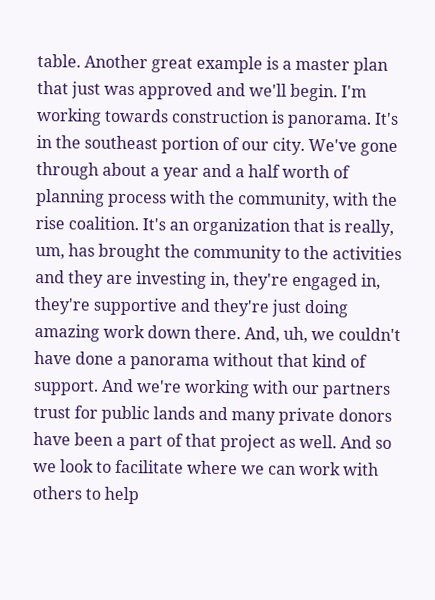table. Another great example is a master plan that just was approved and we'll begin. I'm working towards construction is panorama. It's in the southeast portion of our city. We've gone through about a year and a half worth of planning process with the community, with the rise coalition. It's an organization that is really, um, has brought the community to the activities and they are investing in, they're engaged in, they're supportive and they're just doing amazing work down there. And, uh, we couldn't have done a panorama without that kind of support. And we're working with our partners trust for public lands and many private donors have been a part of that project as well. And so we look to facilitate where we can work with others to help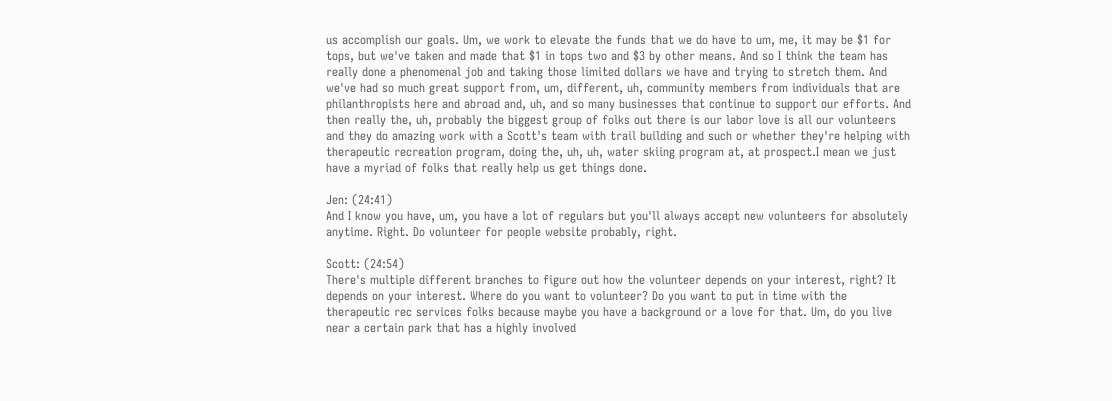us accomplish our goals. Um, we work to elevate the funds that we do have to um, me, it may be $1 for tops, but we've taken and made that $1 in tops two and $3 by other means. And so I think the team has really done a phenomenal job and taking those limited dollars we have and trying to stretch them. And we've had so much great support from, um, different, uh, community members from individuals that are philanthropists here and abroad and, uh, and so many businesses that continue to support our efforts. And then really the, uh, probably the biggest group of folks out there is our labor love is all our volunteers and they do amazing work with a Scott's team with trail building and such or whether they're helping with therapeutic recreation program, doing the, uh, uh, water skiing program at, at prospect.I mean we just have a myriad of folks that really help us get things done.

Jen: (24:41)
And I know you have, um, you have a lot of regulars but you'll always accept new volunteers for absolutely anytime. Right. Do volunteer for people website probably, right.

Scott: (24:54)
There's multiple different branches to figure out how the volunteer depends on your interest, right? It depends on your interest. Where do you want to volunteer? Do you want to put in time with the therapeutic rec services folks because maybe you have a background or a love for that. Um, do you live near a certain park that has a highly involved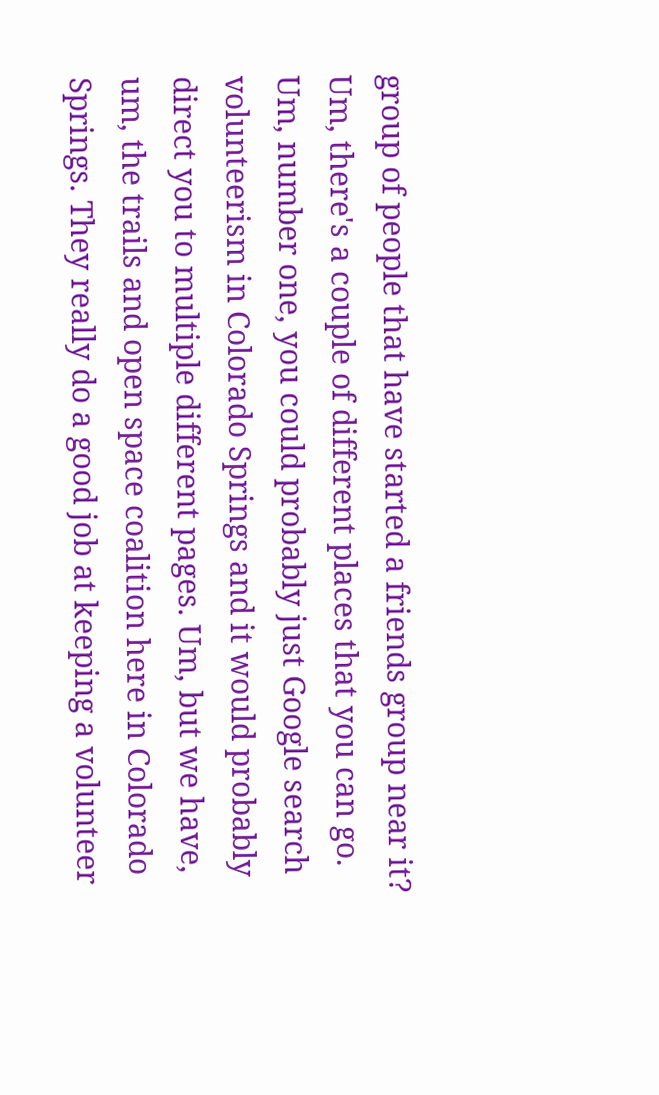group of people that have started a friends group near it? Um, there's a couple of different places that you can go. Um, number one, you could probably just Google search volunteerism in Colorado Springs and it would probably direct you to multiple different pages. Um, but we have, um, the trails and open space coalition here in Colorado Springs. They really do a good job at keeping a volunteer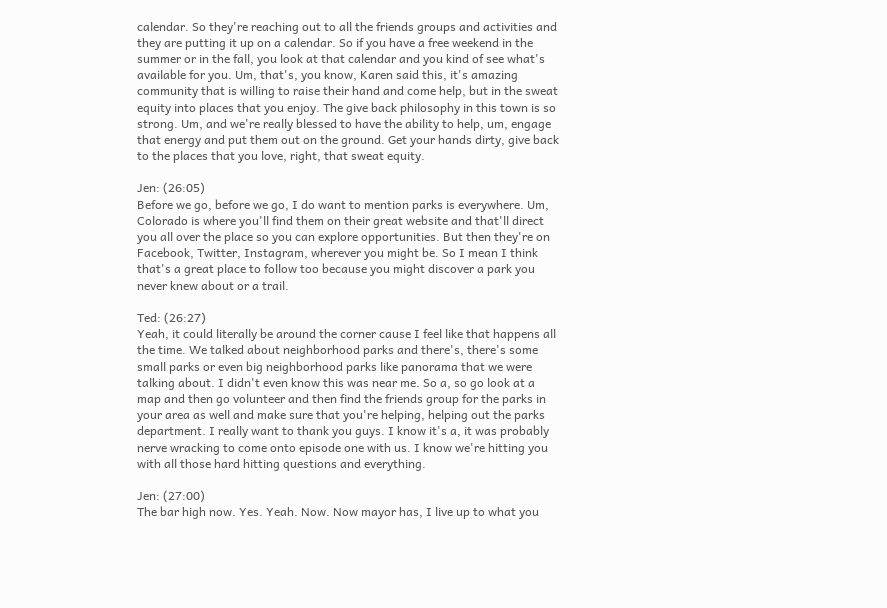calendar. So they're reaching out to all the friends groups and activities and they are putting it up on a calendar. So if you have a free weekend in the summer or in the fall, you look at that calendar and you kind of see what's available for you. Um, that's, you know, Karen said this, it's amazing community that is willing to raise their hand and come help, but in the sweat equity into places that you enjoy. The give back philosophy in this town is so strong. Um, and we're really blessed to have the ability to help, um, engage that energy and put them out on the ground. Get your hands dirty, give back to the places that you love, right, that sweat equity.

Jen: (26:05)
Before we go, before we go, I do want to mention parks is everywhere. Um, Colorado is where you'll find them on their great website and that'll direct you all over the place so you can explore opportunities. But then they're on Facebook, Twitter, Instagram, wherever you might be. So I mean I think that's a great place to follow too because you might discover a park you never knew about or a trail.

Ted: (26:27)
Yeah, it could literally be around the corner cause I feel like that happens all the time. We talked about neighborhood parks and there's, there's some small parks or even big neighborhood parks like panorama that we were talking about. I didn't even know this was near me. So a, so go look at a map and then go volunteer and then find the friends group for the parks in your area as well and make sure that you're helping, helping out the parks department. I really want to thank you guys. I know it's a, it was probably nerve wracking to come onto episode one with us. I know we're hitting you with all those hard hitting questions and everything.

Jen: (27:00)
The bar high now. Yes. Yeah. Now. Now mayor has, I live up to what you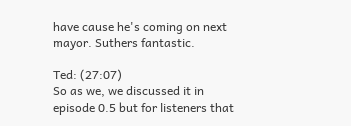have cause he's coming on next mayor. Suthers fantastic.

Ted: (27:07)
So as we, we discussed it in episode 0.5 but for listeners that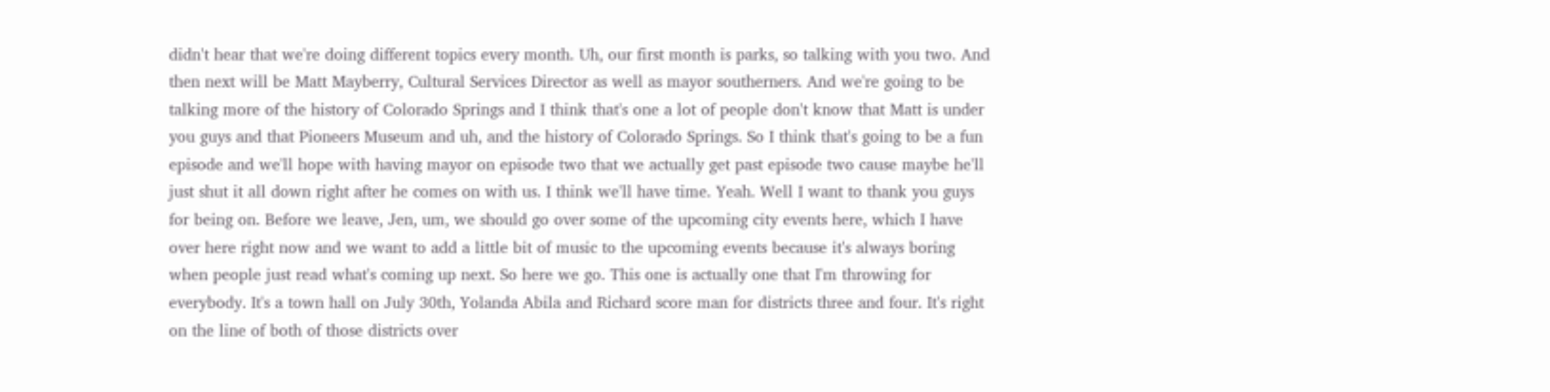didn't hear that we're doing different topics every month. Uh, our first month is parks, so talking with you two. And then next will be Matt Mayberry, Cultural Services Director as well as mayor southerners. And we're going to be talking more of the history of Colorado Springs and I think that's one a lot of people don't know that Matt is under you guys and that Pioneers Museum and uh, and the history of Colorado Springs. So I think that's going to be a fun episode and we'll hope with having mayor on episode two that we actually get past episode two cause maybe he'll just shut it all down right after he comes on with us. I think we'll have time. Yeah. Well I want to thank you guys for being on. Before we leave, Jen, um, we should go over some of the upcoming city events here, which I have over here right now and we want to add a little bit of music to the upcoming events because it's always boring when people just read what's coming up next. So here we go. This one is actually one that I'm throwing for everybody. It's a town hall on July 30th, Yolanda Abila and Richard score man for districts three and four. It's right on the line of both of those districts over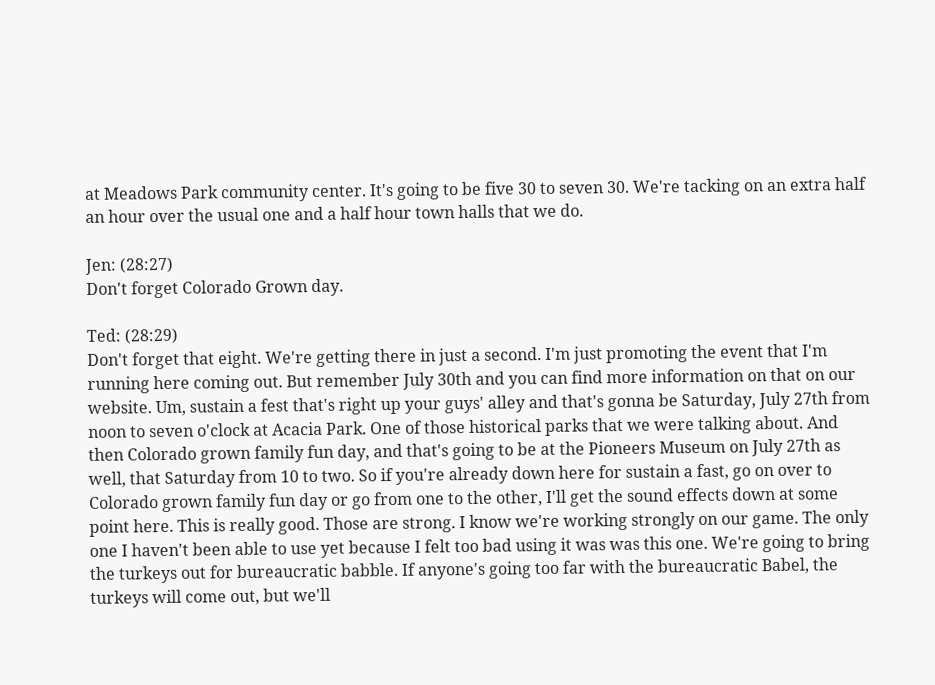at Meadows Park community center. It's going to be five 30 to seven 30. We're tacking on an extra half an hour over the usual one and a half hour town halls that we do.

Jen: (28:27)
Don't forget Colorado Grown day.

Ted: (28:29)
Don't forget that eight. We're getting there in just a second. I'm just promoting the event that I'm running here coming out. But remember July 30th and you can find more information on that on our website. Um, sustain a fest that's right up your guys' alley and that's gonna be Saturday, July 27th from noon to seven o'clock at Acacia Park. One of those historical parks that we were talking about. And then Colorado grown family fun day, and that's going to be at the Pioneers Museum on July 27th as well, that Saturday from 10 to two. So if you're already down here for sustain a fast, go on over to Colorado grown family fun day or go from one to the other, I'll get the sound effects down at some point here. This is really good. Those are strong. I know we're working strongly on our game. The only one I haven't been able to use yet because I felt too bad using it was was this one. We're going to bring the turkeys out for bureaucratic babble. If anyone's going too far with the bureaucratic Babel, the turkeys will come out, but we'll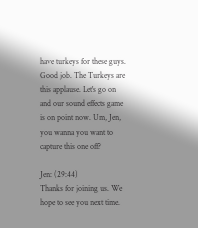have turkeys for these guys. Good job. The Turkeys are this applause. Let's go on and our sound effects game is on point now. Um, Jen, you wanna you want to capture this one off?

Jen: (29:44)
Thanks for joining us. We hope to see you next time.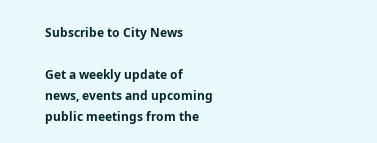Subscribe to City News

Get a weekly update of news, events and upcoming public meetings from the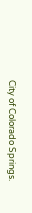City of Colorado Springs.